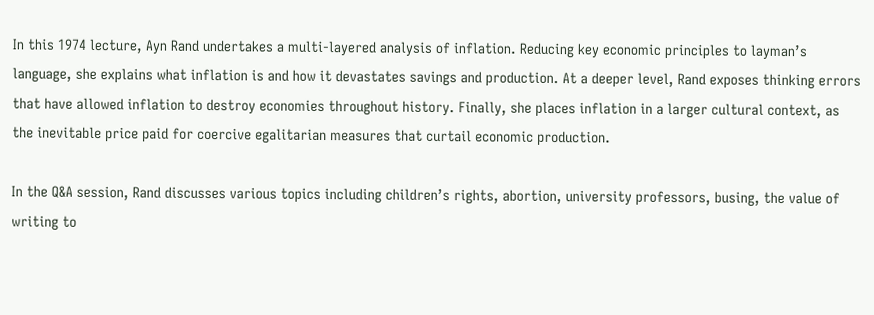In this 1974 lecture, Ayn Rand undertakes a multi-layered analysis of inflation. Reducing key economic principles to layman’s language, she explains what inflation is and how it devastates savings and production. At a deeper level, Rand exposes thinking errors that have allowed inflation to destroy economies throughout history. Finally, she places inflation in a larger cultural context, as the inevitable price paid for coercive egalitarian measures that curtail economic production.

In the Q&A session, Rand discusses various topics including children’s rights, abortion, university professors, busing, the value of writing to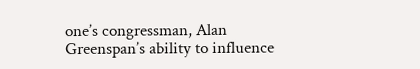one’s congressman, Alan Greenspan’s ability to influence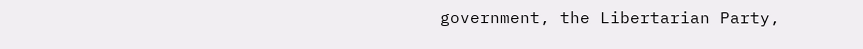government, the Libertarian Party,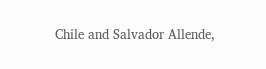Chile and Salvador Allende,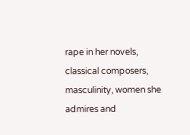rape in her novels, classical composers, masculinity, women she admires and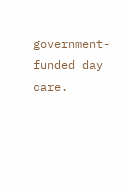government-funded day care.